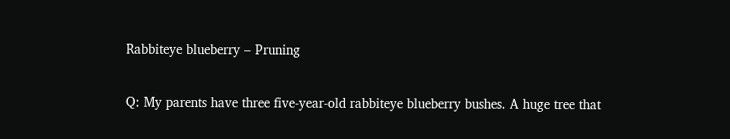Rabbiteye blueberry – Pruning

Q: My parents have three five-year-old rabbiteye blueberry bushes. A huge tree that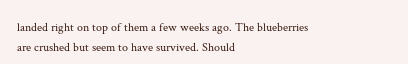landed right on top of them a few weeks ago. The blueberries are crushed but seem to have survived. Should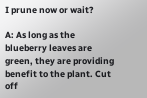I prune now or wait?

A: As long as the blueberry leaves are green, they are providing benefit to the plant. Cut off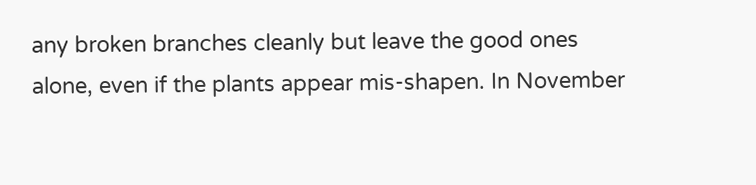any broken branches cleanly but leave the good ones alone, even if the plants appear mis-shapen. In November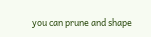you can prune and shape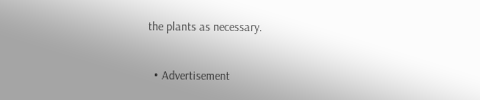the plants as necessary.

  • Advertisement